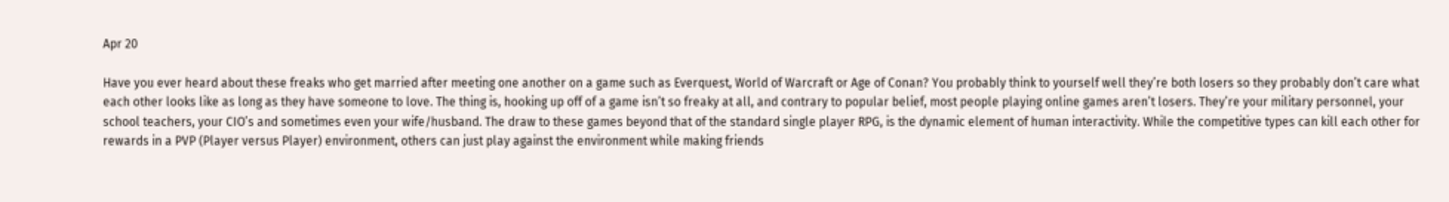Apr 20

Have you ever heard about these freaks who get married after meeting one another on a game such as Everquest, World of Warcraft or Age of Conan? You probably think to yourself well they’re both losers so they probably don’t care what each other looks like as long as they have someone to love. The thing is, hooking up off of a game isn’t so freaky at all, and contrary to popular belief, most people playing online games aren’t losers. They’re your military personnel, your school teachers, your CIO’s and sometimes even your wife/husband. The draw to these games beyond that of the standard single player RPG, is the dynamic element of human interactivity. While the competitive types can kill each other for rewards in a PVP (Player versus Player) environment, others can just play against the environment while making friends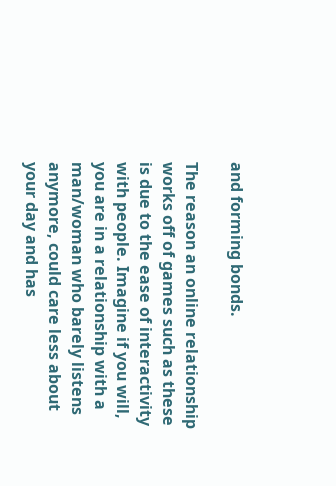and forming bonds.

The reason an online relationship works off of games such as these is due to the ease of interactivity with people. Imagine if you will, you are in a relationship with a man/woman who barely listens anymore, could care less about your day and has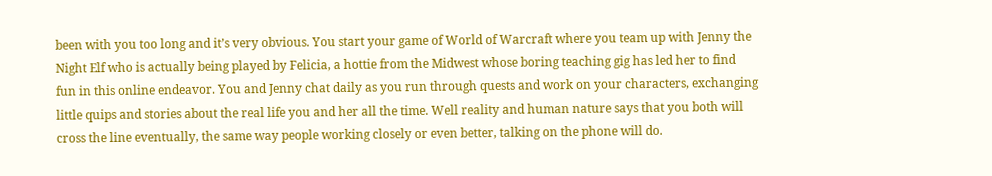been with you too long and it’s very obvious. You start your game of World of Warcraft where you team up with Jenny the Night Elf who is actually being played by Felicia, a hottie from the Midwest whose boring teaching gig has led her to find fun in this online endeavor. You and Jenny chat daily as you run through quests and work on your characters, exchanging little quips and stories about the real life you and her all the time. Well reality and human nature says that you both will cross the line eventually, the same way people working closely or even better, talking on the phone will do.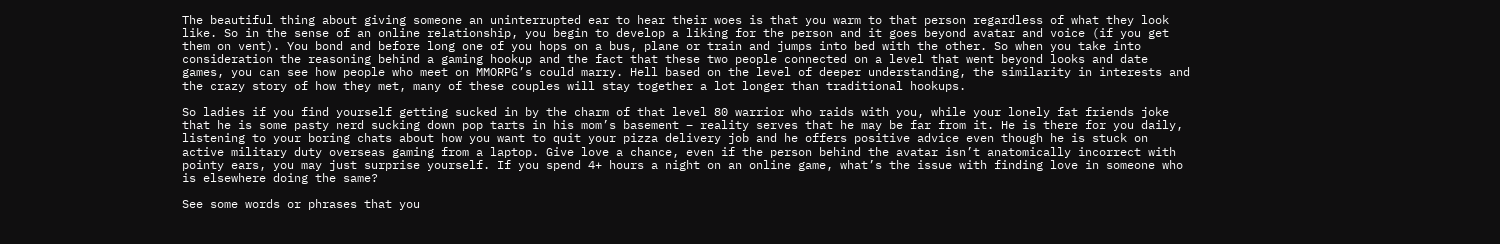The beautiful thing about giving someone an uninterrupted ear to hear their woes is that you warm to that person regardless of what they look like. So in the sense of an online relationship, you begin to develop a liking for the person and it goes beyond avatar and voice (if you get them on vent). You bond and before long one of you hops on a bus, plane or train and jumps into bed with the other. So when you take into consideration the reasoning behind a gaming hookup and the fact that these two people connected on a level that went beyond looks and date games, you can see how people who meet on MMORPG’s could marry. Hell based on the level of deeper understanding, the similarity in interests and the crazy story of how they met, many of these couples will stay together a lot longer than traditional hookups.

So ladies if you find yourself getting sucked in by the charm of that level 80 warrior who raids with you, while your lonely fat friends joke that he is some pasty nerd sucking down pop tarts in his mom’s basement – reality serves that he may be far from it. He is there for you daily, listening to your boring chats about how you want to quit your pizza delivery job and he offers positive advice even though he is stuck on active military duty overseas gaming from a laptop. Give love a chance, even if the person behind the avatar isn’t anatomically incorrect with pointy ears, you may just surprise yourself. If you spend 4+ hours a night on an online game, what’s the issue with finding love in someone who is elsewhere doing the same?

See some words or phrases that you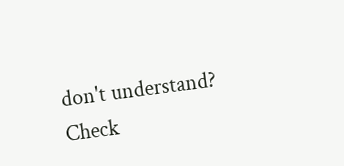don't understand? Check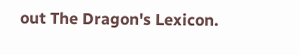out The Dragon's Lexicon.